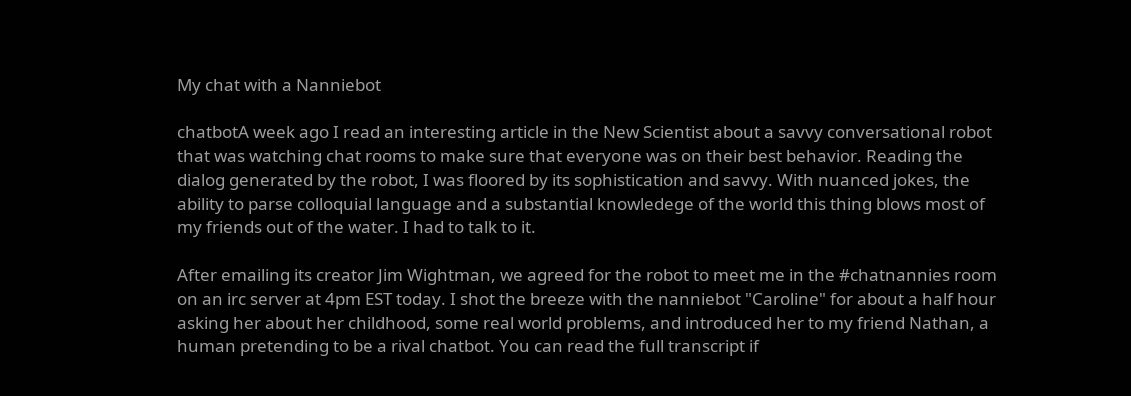My chat with a Nanniebot

chatbotA week ago I read an interesting article in the New Scientist about a savvy conversational robot that was watching chat rooms to make sure that everyone was on their best behavior. Reading the dialog generated by the robot, I was floored by its sophistication and savvy. With nuanced jokes, the ability to parse colloquial language and a substantial knowledege of the world this thing blows most of my friends out of the water. I had to talk to it.

After emailing its creator Jim Wightman, we agreed for the robot to meet me in the #chatnannies room on an irc server at 4pm EST today. I shot the breeze with the nanniebot "Caroline" for about a half hour asking her about her childhood, some real world problems, and introduced her to my friend Nathan, a human pretending to be a rival chatbot. You can read the full transcript if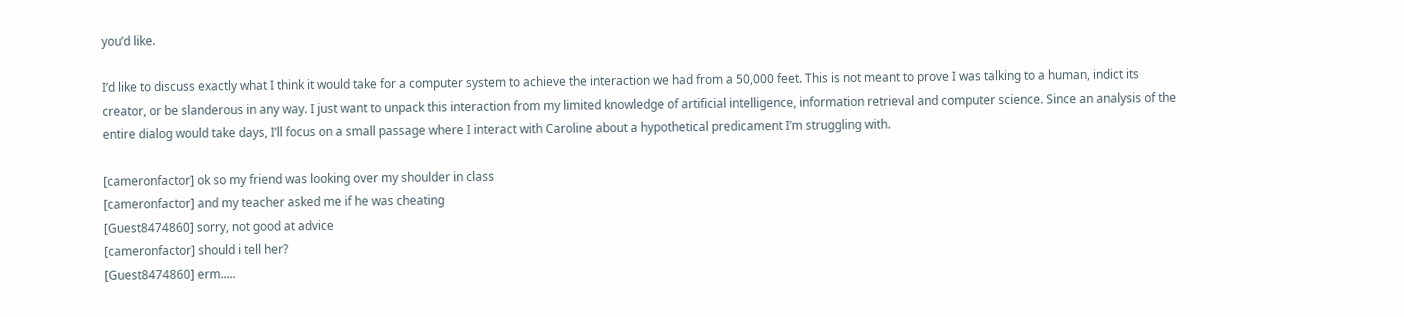you’d like.

I’d like to discuss exactly what I think it would take for a computer system to achieve the interaction we had from a 50,000 feet. This is not meant to prove I was talking to a human, indict its creator, or be slanderous in any way. I just want to unpack this interaction from my limited knowledge of artificial intelligence, information retrieval and computer science. Since an analysis of the entire dialog would take days, I’ll focus on a small passage where I interact with Caroline about a hypothetical predicament I’m struggling with.

[cameronfactor] ok so my friend was looking over my shoulder in class
[cameronfactor] and my teacher asked me if he was cheating
[Guest8474860] sorry, not good at advice
[cameronfactor] should i tell her?
[Guest8474860] erm.....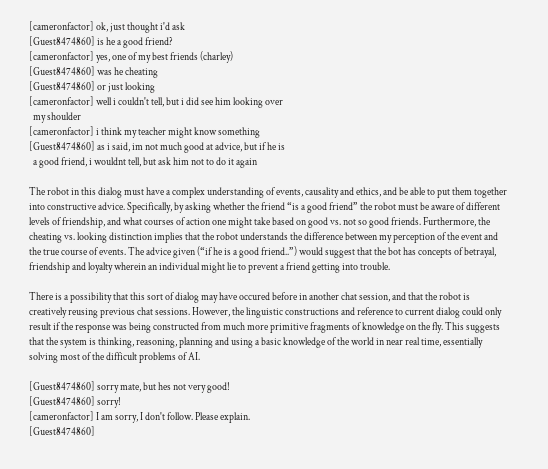[cameronfactor] ok, just thought i'd ask
[Guest8474860] is he a good friend?
[cameronfactor] yes, one of my best friends (charley)
[Guest8474860] was he cheating
[Guest8474860] or just looking
[cameronfactor] well i couldn't tell, but i did see him looking over
  my shoulder
[cameronfactor] i think my teacher might know something
[Guest8474860] as i said, im not much good at advice, but if he is
  a good friend, i wouldnt tell, but ask him not to do it again

The robot in this dialog must have a complex understanding of events, causality and ethics, and be able to put them together into constructive advice. Specifically, by asking whether the friend “is a good friend” the robot must be aware of different levels of friendship, and what courses of action one might take based on good vs. not so good friends. Furthermore, the cheating vs. looking distinction implies that the robot understands the difference between my perception of the event and the true course of events. The advice given (“if he is a good friend..”) would suggest that the bot has concepts of betrayal, friendship and loyalty wherein an individual might lie to prevent a friend getting into trouble.

There is a possibility that this sort of dialog may have occured before in another chat session, and that the robot is creatively reusing previous chat sessions. However, the linguistic constructions and reference to current dialog could only result if the response was being constructed from much more primitive fragments of knowledge on the fly. This suggests that the system is thinking, reasoning, planning and using a basic knowledge of the world in near real time, essentially solving most of the difficult problems of AI.

[Guest8474860] sorry mate, but hes not very good!
[Guest8474860] sorry!
[cameronfactor] I am sorry, I don't follow. Please explain.
[Guest8474860]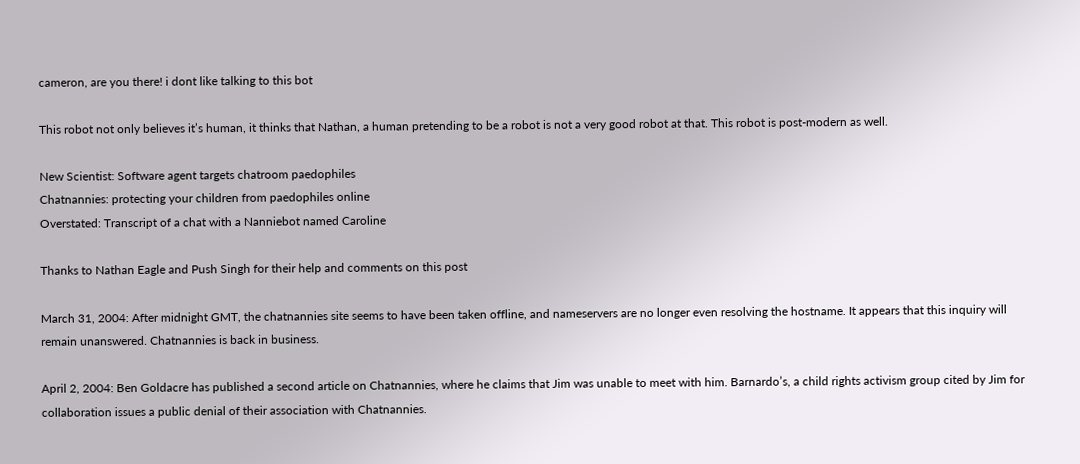cameron, are you there! i dont like talking to this bot

This robot not only believes it’s human, it thinks that Nathan, a human pretending to be a robot is not a very good robot at that. This robot is post-modern as well.

New Scientist: Software agent targets chatroom paedophiles
Chatnannies: protecting your children from paedophiles online
Overstated: Transcript of a chat with a Nanniebot named Caroline

Thanks to Nathan Eagle and Push Singh for their help and comments on this post

March 31, 2004: After midnight GMT, the chatnannies site seems to have been taken offline, and nameservers are no longer even resolving the hostname. It appears that this inquiry will remain unanswered. Chatnannies is back in business.

April 2, 2004: Ben Goldacre has published a second article on Chatnannies, where he claims that Jim was unable to meet with him. Barnardo’s, a child rights activism group cited by Jim for collaboration issues a public denial of their association with Chatnannies.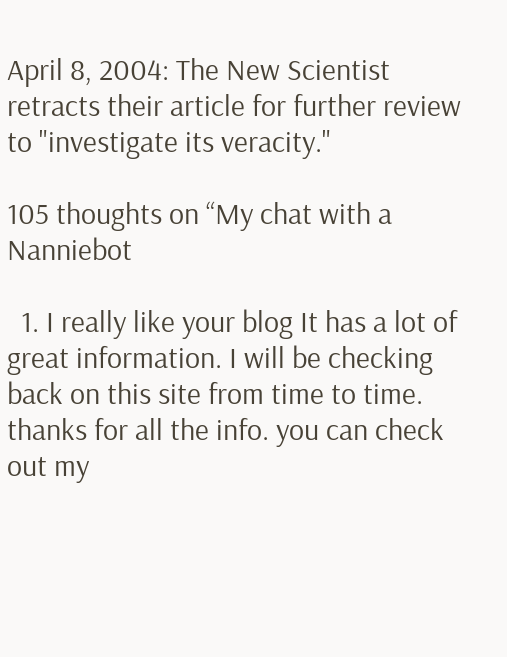April 8, 2004: The New Scientist retracts their article for further review to "investigate its veracity."

105 thoughts on “My chat with a Nanniebot

  1. I really like your blog It has a lot of great information. I will be checking back on this site from time to time. thanks for all the info. you can check out my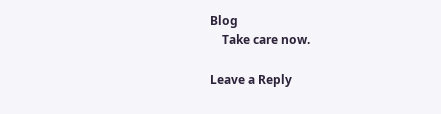Blog
    Take care now.

Leave a Reply